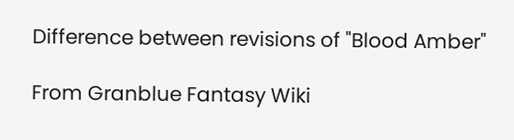Difference between revisions of "Blood Amber"

From Granblue Fantasy Wiki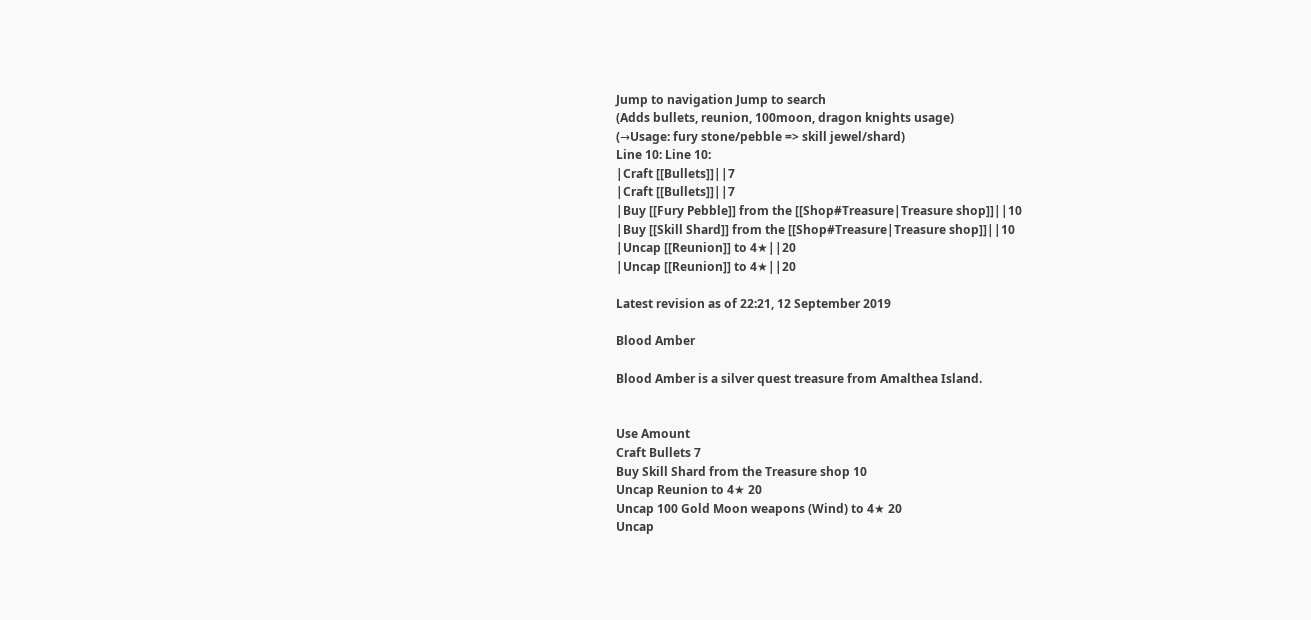Jump to navigation Jump to search
(Adds bullets, reunion, 100moon, dragon knights usage)
(→Usage: fury stone/pebble => skill jewel/shard)
Line 10: Line 10:
|Craft [[Bullets]]||7
|Craft [[Bullets]]||7
|Buy [[Fury Pebble]] from the [[Shop#Treasure|Treasure shop]]||10
|Buy [[Skill Shard]] from the [[Shop#Treasure|Treasure shop]]||10
|Uncap [[Reunion]] to 4★||20
|Uncap [[Reunion]] to 4★||20

Latest revision as of 22:21, 12 September 2019

Blood Amber

Blood Amber is a silver quest treasure from Amalthea Island.


Use Amount
Craft Bullets 7
Buy Skill Shard from the Treasure shop 10
Uncap Reunion to 4★ 20
Uncap 100 Gold Moon weapons (Wind) to 4★ 20
Uncap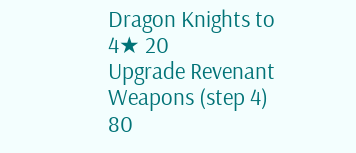Dragon Knights to 4★ 20
Upgrade Revenant Weapons (step 4) 80